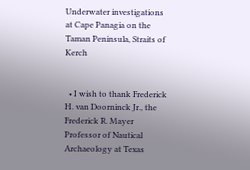Underwater investigations at Cape Panagia on the Taman Peninsula, Straits of Kerch


  • I wish to thank Frederick H. van Doorninck Jr., the Frederick R. Mayer Professor of Nautical Archaeology at Texas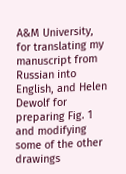A&M University, for translating my manuscript from Russian into English, and Helen Dewolf for preparing Fig. 1 and modifying some of the other drawings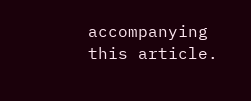accompanying this article.